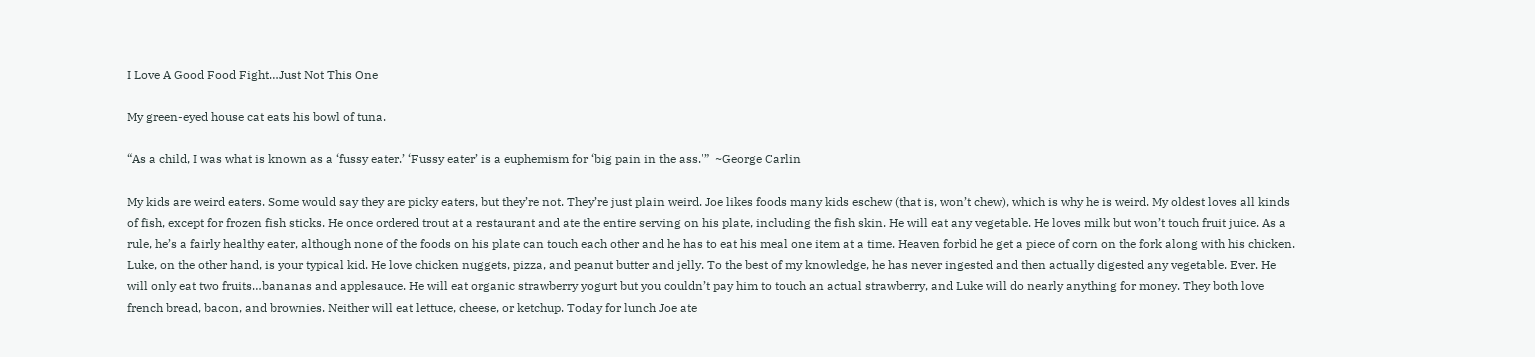I Love A Good Food Fight…Just Not This One

My green-eyed house cat eats his bowl of tuna.

“As a child, I was what is known as a ‘fussy eater.’ ‘Fussy eater’ is a euphemism for ‘big pain in the ass.'”  ~George Carlin

My kids are weird eaters. Some would say they are picky eaters, but they’re not. They’re just plain weird. Joe likes foods many kids eschew (that is, won’t chew), which is why he is weird. My oldest loves all kinds of fish, except for frozen fish sticks. He once ordered trout at a restaurant and ate the entire serving on his plate, including the fish skin. He will eat any vegetable. He loves milk but won’t touch fruit juice. As a rule, he’s a fairly healthy eater, although none of the foods on his plate can touch each other and he has to eat his meal one item at a time. Heaven forbid he get a piece of corn on the fork along with his chicken. Luke, on the other hand, is your typical kid. He love chicken nuggets, pizza, and peanut butter and jelly. To the best of my knowledge, he has never ingested and then actually digested any vegetable. Ever. He will only eat two fruits…bananas and applesauce. He will eat organic strawberry yogurt but you couldn’t pay him to touch an actual strawberry, and Luke will do nearly anything for money. They both love french bread, bacon, and brownies. Neither will eat lettuce, cheese, or ketchup. Today for lunch Joe ate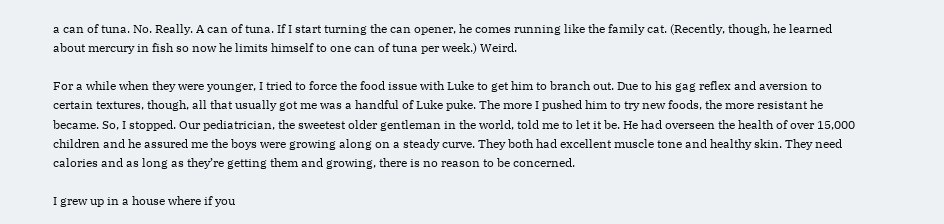a can of tuna. No. Really. A can of tuna. If I start turning the can opener, he comes running like the family cat. (Recently, though, he learned about mercury in fish so now he limits himself to one can of tuna per week.) Weird.

For a while when they were younger, I tried to force the food issue with Luke to get him to branch out. Due to his gag reflex and aversion to certain textures, though, all that usually got me was a handful of Luke puke. The more I pushed him to try new foods, the more resistant he became. So, I stopped. Our pediatrician, the sweetest older gentleman in the world, told me to let it be. He had overseen the health of over 15,000 children and he assured me the boys were growing along on a steady curve. They both had excellent muscle tone and healthy skin. They need calories and as long as they’re getting them and growing, there is no reason to be concerned.

I grew up in a house where if you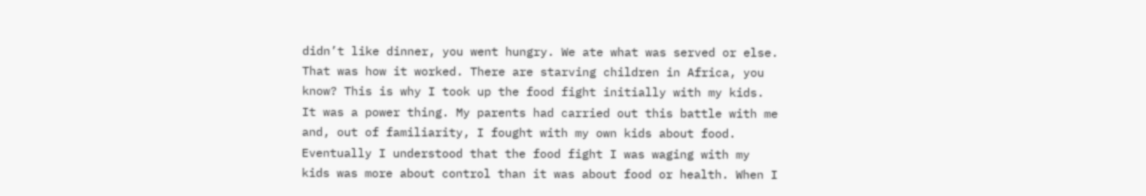didn’t like dinner, you went hungry. We ate what was served or else. That was how it worked. There are starving children in Africa, you know? This is why I took up the food fight initially with my kids. It was a power thing. My parents had carried out this battle with me and, out of familiarity, I fought with my own kids about food. Eventually I understood that the food fight I was waging with my kids was more about control than it was about food or health. When I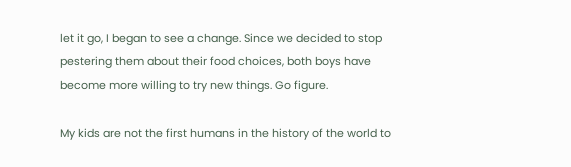let it go, I began to see a change. Since we decided to stop pestering them about their food choices, both boys have become more willing to try new things. Go figure.

My kids are not the first humans in the history of the world to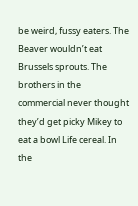be weird, fussy eaters. The Beaver wouldn’t eat Brussels sprouts. The brothers in the commercial never thought they’d get picky Mikey to eat a bowl Life cereal. In the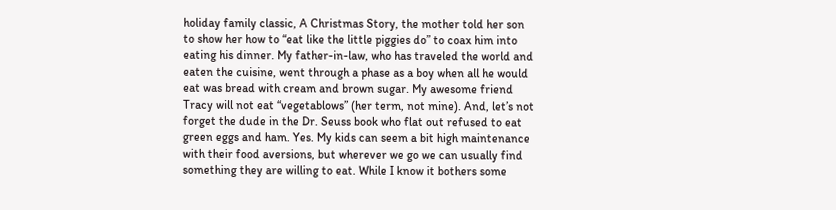holiday family classic, A Christmas Story, the mother told her son to show her how to “eat like the little piggies do” to coax him into eating his dinner. My father-in-law, who has traveled the world and eaten the cuisine, went through a phase as a boy when all he would eat was bread with cream and brown sugar. My awesome friend Tracy will not eat “vegetablows” (her term, not mine). And, let’s not forget the dude in the Dr. Seuss book who flat out refused to eat green eggs and ham. Yes. My kids can seem a bit high maintenance with their food aversions, but wherever we go we can usually find something they are willing to eat. While I know it bothers some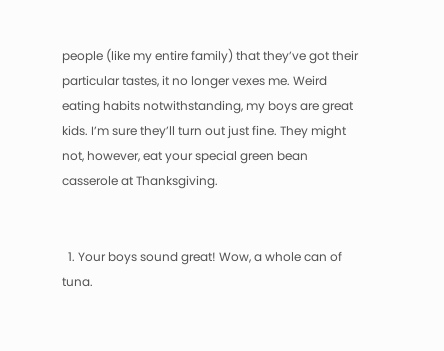people (like my entire family) that they’ve got their particular tastes, it no longer vexes me. Weird eating habits notwithstanding, my boys are great kids. I’m sure they’ll turn out just fine. They might not, however, eat your special green bean casserole at Thanksgiving.


  1. Your boys sound great! Wow, a whole can of tuna.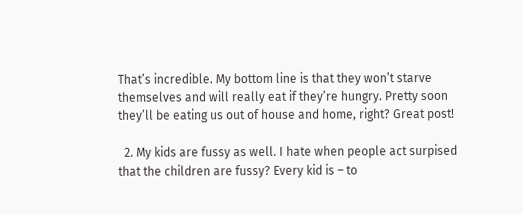That’s incredible. My bottom line is that they won’t starve themselves and will really eat if they’re hungry. Pretty soon they’ll be eating us out of house and home, right? Great post!

  2. My kids are fussy as well. I hate when people act surpised that the children are fussy? Every kid is – to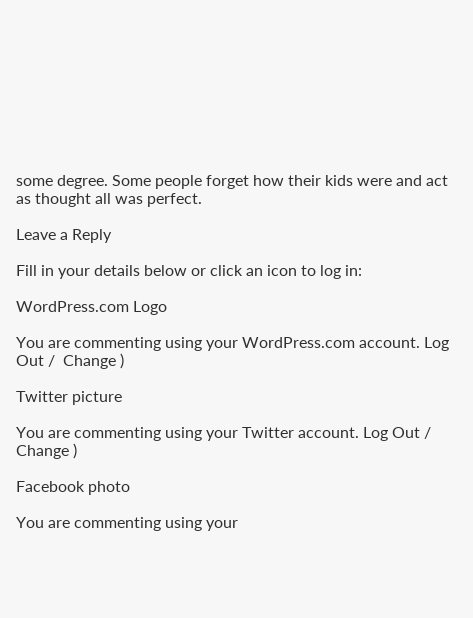some degree. Some people forget how their kids were and act as thought all was perfect.

Leave a Reply

Fill in your details below or click an icon to log in:

WordPress.com Logo

You are commenting using your WordPress.com account. Log Out /  Change )

Twitter picture

You are commenting using your Twitter account. Log Out /  Change )

Facebook photo

You are commenting using your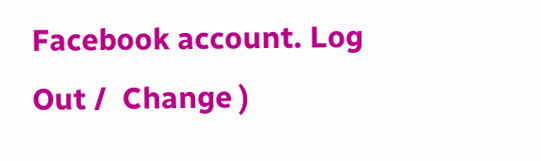Facebook account. Log Out /  Change )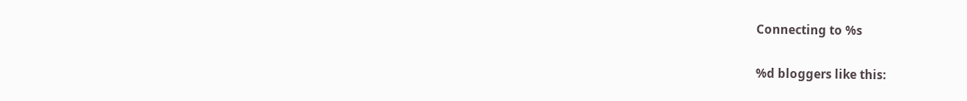Connecting to %s

%d bloggers like this: